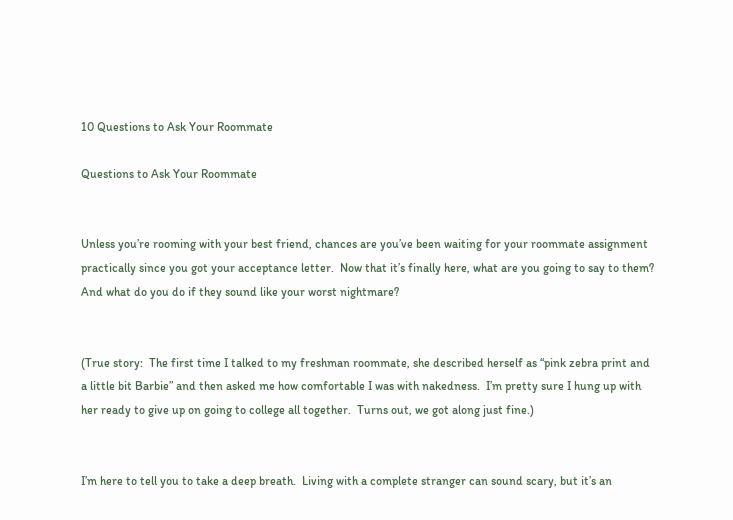10 Questions to Ask Your Roommate

Questions to Ask Your Roommate


Unless you’re rooming with your best friend, chances are you’ve been waiting for your roommate assignment practically since you got your acceptance letter.  Now that it’s finally here, what are you going to say to them?  And what do you do if they sound like your worst nightmare?


(True story:  The first time I talked to my freshman roommate, she described herself as “pink zebra print and a little bit Barbie” and then asked me how comfortable I was with nakedness.  I’m pretty sure I hung up with her ready to give up on going to college all together.  Turns out, we got along just fine.)


I’m here to tell you to take a deep breath.  Living with a complete stranger can sound scary, but it’s an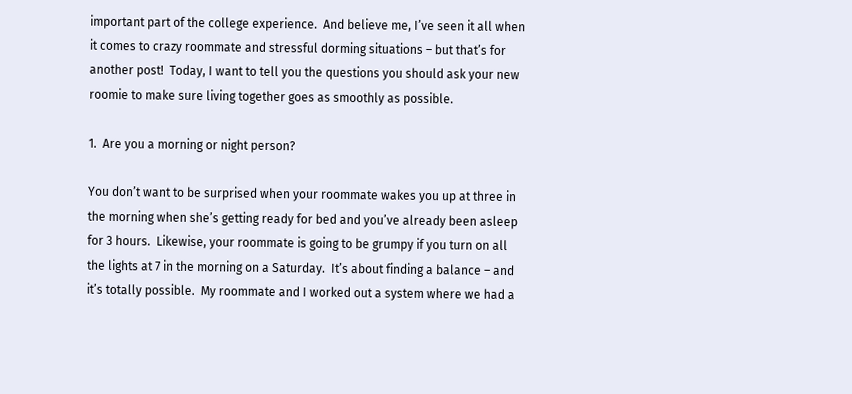important part of the college experience.  And believe me, I’ve seen it all when it comes to crazy roommate and stressful dorming situations – but that’s for another post!  Today, I want to tell you the questions you should ask your new roomie to make sure living together goes as smoothly as possible.

1.  Are you a morning or night person?

You don’t want to be surprised when your roommate wakes you up at three in the morning when she’s getting ready for bed and you’ve already been asleep for 3 hours.  Likewise, your roommate is going to be grumpy if you turn on all the lights at 7 in the morning on a Saturday.  It’s about finding a balance – and it’s totally possible.  My roommate and I worked out a system where we had a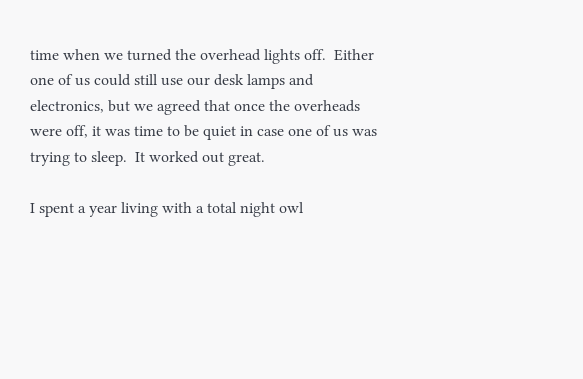time when we turned the overhead lights off.  Either one of us could still use our desk lamps and electronics, but we agreed that once the overheads were off, it was time to be quiet in case one of us was trying to sleep.  It worked out great.

I spent a year living with a total night owl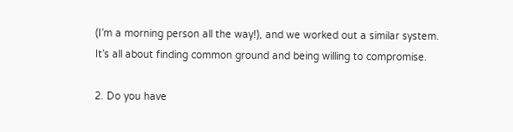(I’m a morning person all the way!), and we worked out a similar system.  It’s all about finding common ground and being willing to compromise.

2. Do you have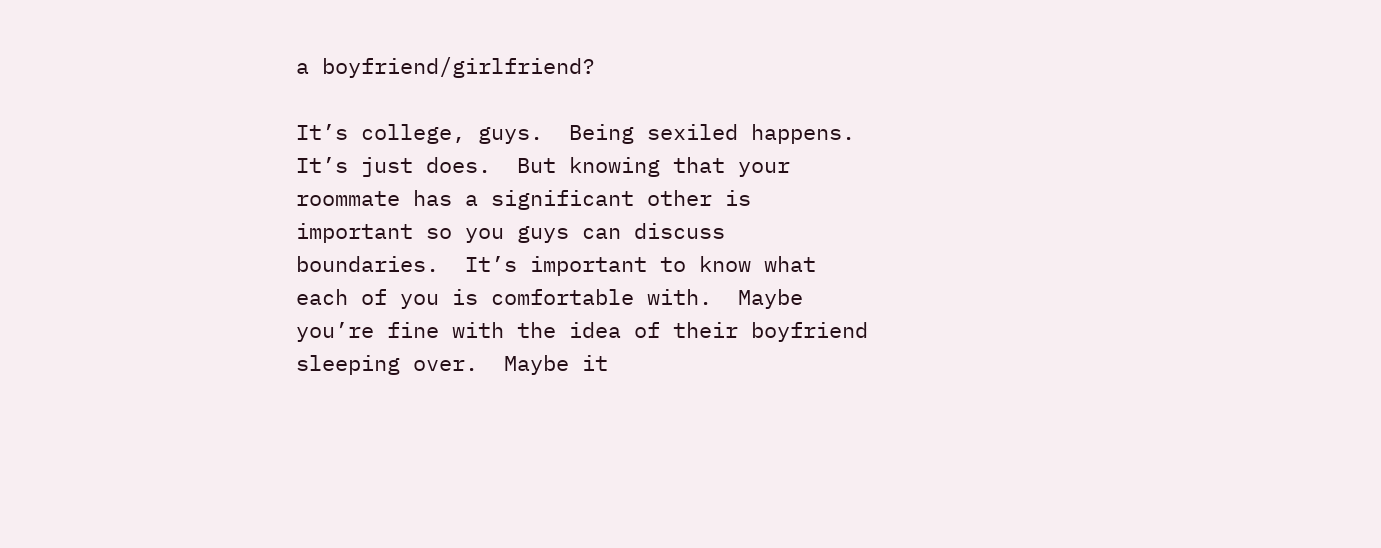a boyfriend/girlfriend?

It’s college, guys.  Being sexiled happens.  It’s just does.  But knowing that your roommate has a significant other is important so you guys can discuss boundaries.  It’s important to know what each of you is comfortable with.  Maybe you’re fine with the idea of their boyfriend sleeping over.  Maybe it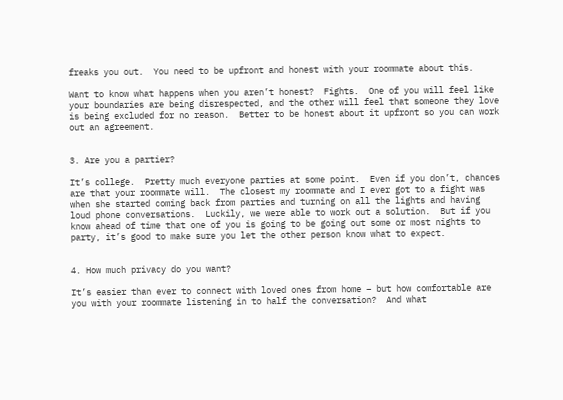freaks you out.  You need to be upfront and honest with your roommate about this.

Want to know what happens when you aren’t honest?  Fights.  One of you will feel like your boundaries are being disrespected, and the other will feel that someone they love is being excluded for no reason.  Better to be honest about it upfront so you can work out an agreement.


3. Are you a partier?

It’s college.  Pretty much everyone parties at some point.  Even if you don’t, chances are that your roommate will.  The closest my roommate and I ever got to a fight was when she started coming back from parties and turning on all the lights and having loud phone conversations.  Luckily, we were able to work out a solution.  But if you know ahead of time that one of you is going to be going out some or most nights to party, it’s good to make sure you let the other person know what to expect.


4. How much privacy do you want?

It’s easier than ever to connect with loved ones from home – but how comfortable are you with your roommate listening in to half the conversation?  And what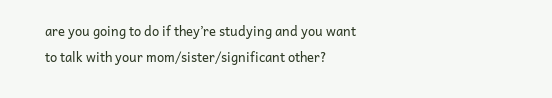are you going to do if they’re studying and you want to talk with your mom/sister/significant other?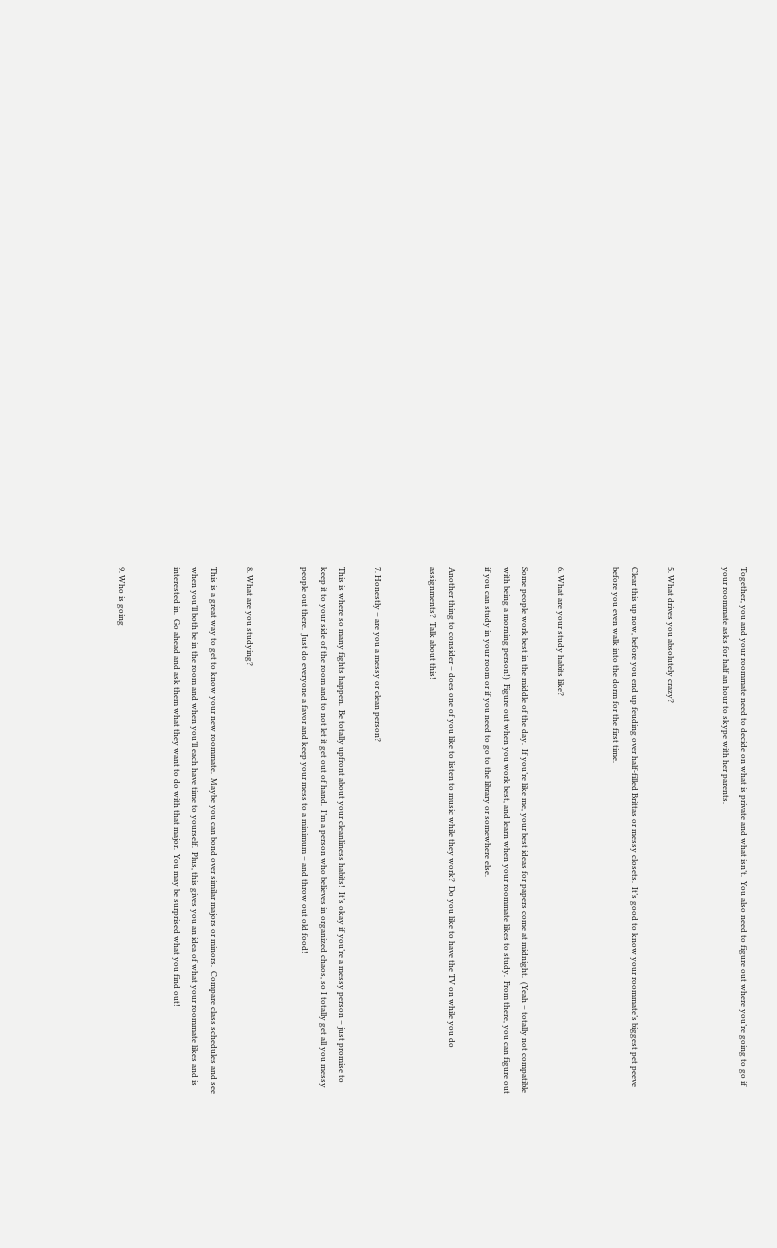Together, you and your roommate need to decide on what is private and what isn’t.  You also need to figure out where you’re going to go if your roommate asks for half an hour to skype with her parents.


5. What drives you absolutely crazy?

Clear this up now, before you end up feuding over half-filled Brittas or messy closets.  It’s good to know your roommate’s biggest pet peeve before you even walk into the dorm for the first time.


6. What are your study habits like?

Some people work best in the middle of the day.  If you’re like me, your best ideas for papers come at midnight.  (Yeah – totally not compatible with being a morning person!)  Figure out when you work best, and learn when your roommate likes to study.  From there, you can figure out if you can study in your room or if you need to go to the library or somewhere else.

Another thing to consider – does one of you like to listen to music while they work?  Do you like to have the TV on while you do assignments?  Talk about this!


7. Honestly – are you a messy or clean person?

This is where so many fights happen.  Be totally upfront about your cleanliness habits!  It’s okay if you’re a messy person – just promise to keep it to your side of the room and to not let it get out of hand.  I’m a person who believes in organized chaos, so I totally get all you messy people out there.  Just do everyone a favor and keep your mess to a minimum – and throw out old food!


8. What are you studying?

This is a great way to get to know your new roommate.  Maybe you can bond over similar majors or minors.  Compare class schedules and see when you’ll both be in the room and when you’ll each have time to yourself.  Plus, this gives you an idea of what your roommate likes and is interested in.  Go ahead and ask them what they want to do with that major.  You may be surprised what you find out!


9. Who is going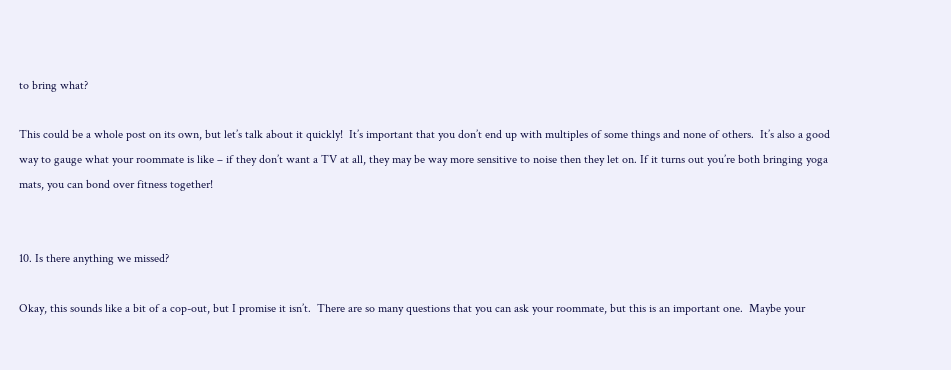to bring what?

This could be a whole post on its own, but let’s talk about it quickly!  It’s important that you don’t end up with multiples of some things and none of others.  It’s also a good way to gauge what your roommate is like – if they don’t want a TV at all, they may be way more sensitive to noise then they let on. If it turns out you’re both bringing yoga mats, you can bond over fitness together!


10. Is there anything we missed?

Okay, this sounds like a bit of a cop-out, but I promise it isn’t.  There are so many questions that you can ask your roommate, but this is an important one.  Maybe your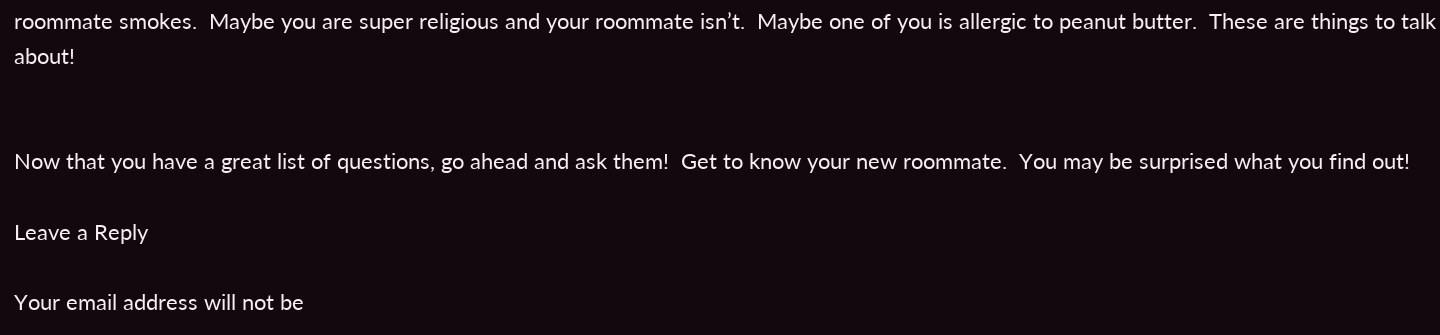roommate smokes.  Maybe you are super religious and your roommate isn’t.  Maybe one of you is allergic to peanut butter.  These are things to talk about!


Now that you have a great list of questions, go ahead and ask them!  Get to know your new roommate.  You may be surprised what you find out!

Leave a Reply

Your email address will not be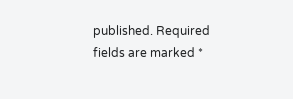published. Required fields are marked *